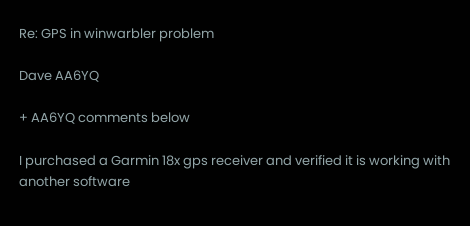Re: GPS in winwarbler problem

Dave AA6YQ

+ AA6YQ comments below

I purchased a Garmin 18x gps receiver and verified it is working with another software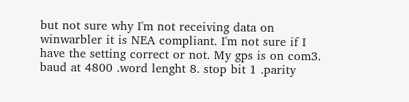but not sure why I'm not receiving data on winwarbler it is NEA compliant. I'm not sure if I have the setting correct or not. My gps is on com3. baud at 4800 .word lenght 8. stop bit 1 .parity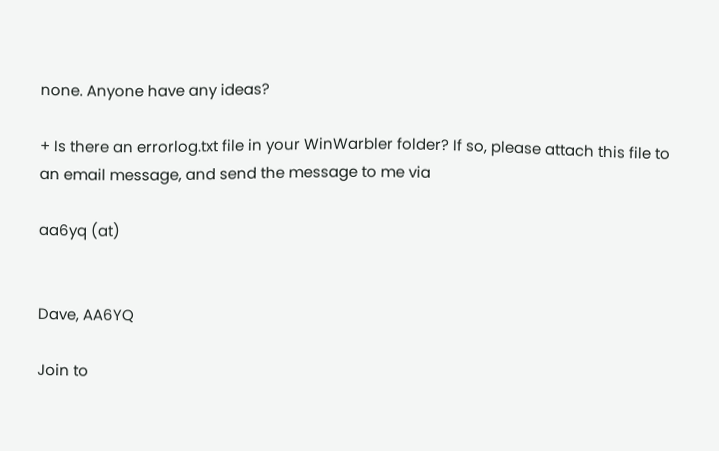none. Anyone have any ideas?

+ Is there an errorlog.txt file in your WinWarbler folder? If so, please attach this file to an email message, and send the message to me via

aa6yq (at)


Dave, AA6YQ

Join to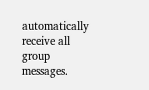automatically receive all group messages.